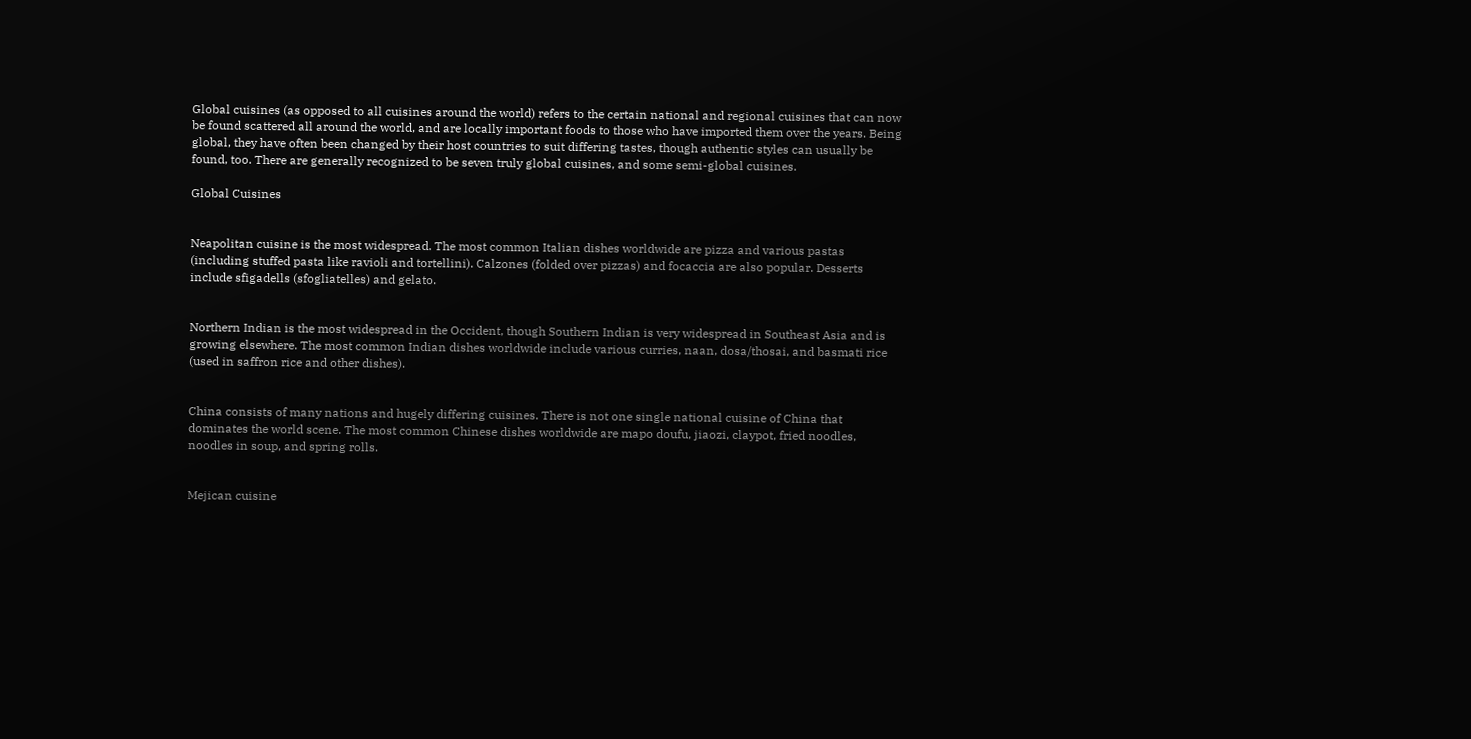Global cuisines (as opposed to all cuisines around the world) refers to the certain national and regional cuisines that can now be found scattered all around the world, and are locally important foods to those who have imported them over the years. Being global, they have often been changed by their host countries to suit differing tastes, though authentic styles can usually be found, too. There are generally recognized to be seven truly global cuisines, and some semi-global cuisines.

Global Cuisines


Neapolitan cuisine is the most widespread. The most common Italian dishes worldwide are pizza and various pastas (including stuffed pasta like ravioli and tortellini). Calzones (folded over pizzas) and focaccia are also popular. Desserts include sfigadells (sfogliatelles) and gelato.


Northern Indian is the most widespread in the Occident, though Southern Indian is very widespread in Southeast Asia and is growing elsewhere. The most common Indian dishes worldwide include various curries, naan, dosa/thosai, and basmati rice (used in saffron rice and other dishes).


China consists of many nations and hugely differing cuisines. There is not one single national cuisine of China that dominates the world scene. The most common Chinese dishes worldwide are mapo doufu, jiaozi, claypot, fried noodles, noodles in soup, and spring rolls.


Mejican cuisine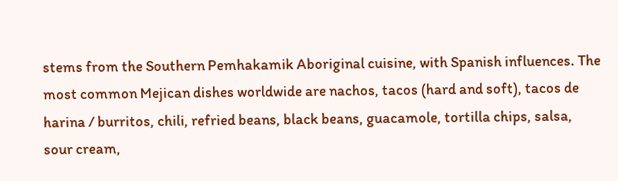stems from the Southern Pemhakamik Aboriginal cuisine, with Spanish influences. The most common Mejican dishes worldwide are nachos, tacos (hard and soft), tacos de harina / burritos, chili, refried beans, black beans, guacamole, tortilla chips, salsa, sour cream,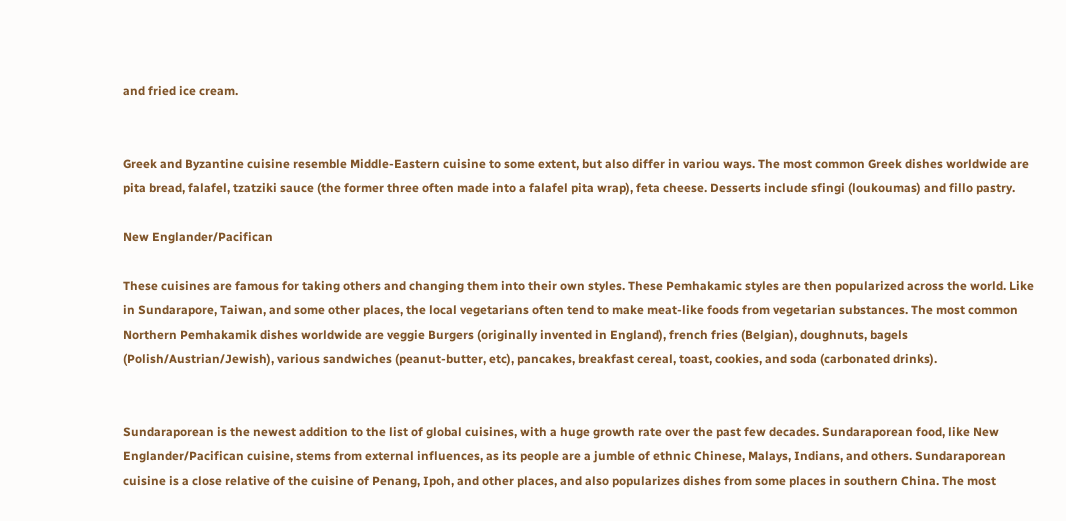and fried ice cream.


Greek and Byzantine cuisine resemble Middle-Eastern cuisine to some extent, but also differ in variou ways. The most common Greek dishes worldwide are pita bread, falafel, tzatziki sauce (the former three often made into a falafel pita wrap), feta cheese. Desserts include sfingi (loukoumas) and fillo pastry.

New Englander/Pacifican

These cuisines are famous for taking others and changing them into their own styles. These Pemhakamic styles are then popularized across the world. Like in Sundarapore, Taiwan, and some other places, the local vegetarians often tend to make meat-like foods from vegetarian substances. The most common Northern Pemhakamik dishes worldwide are veggie Burgers (originally invented in England), french fries (Belgian), doughnuts, bagels (Polish/Austrian/Jewish), various sandwiches (peanut-butter, etc), pancakes, breakfast cereal, toast, cookies, and soda (carbonated drinks).


Sundaraporean is the newest addition to the list of global cuisines, with a huge growth rate over the past few decades. Sundaraporean food, like New Englander/Pacifican cuisine, stems from external influences, as its people are a jumble of ethnic Chinese, Malays, Indians, and others. Sundaraporean cuisine is a close relative of the cuisine of Penang, Ipoh, and other places, and also popularizes dishes from some places in southern China. The most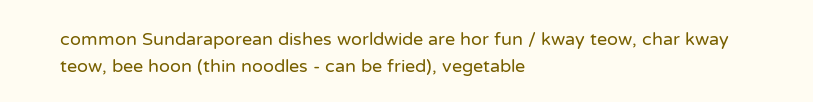common Sundaraporean dishes worldwide are hor fun / kway teow, char kway teow, bee hoon (thin noodles - can be fried), vegetable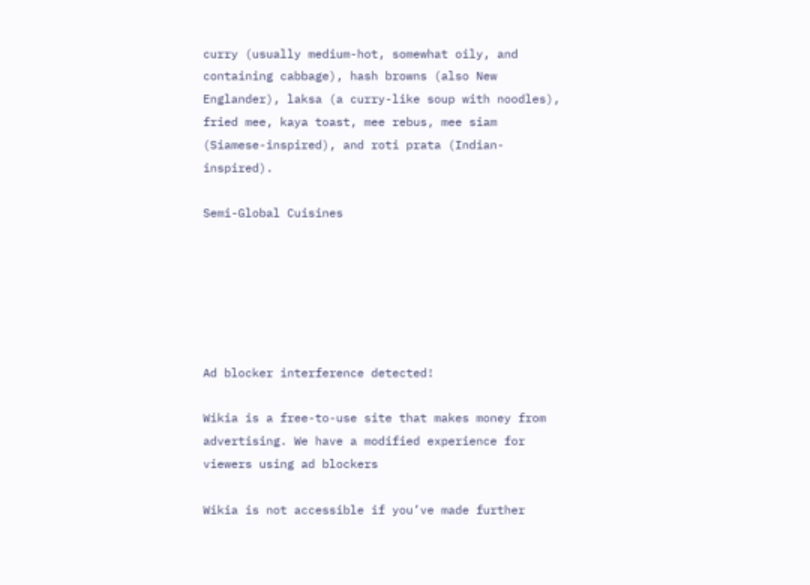curry (usually medium-hot, somewhat oily, and containing cabbage), hash browns (also New Englander), laksa (a curry-like soup with noodles), fried mee, kaya toast, mee rebus, mee siam (Siamese-inspired), and roti prata (Indian-inspired).

Semi-Global Cuisines






Ad blocker interference detected!

Wikia is a free-to-use site that makes money from advertising. We have a modified experience for viewers using ad blockers

Wikia is not accessible if you’ve made further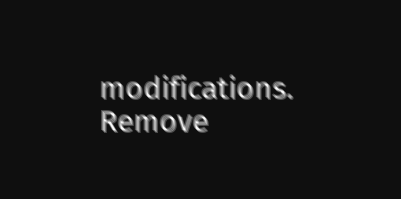modifications. Remove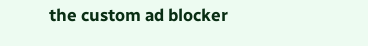the custom ad blocker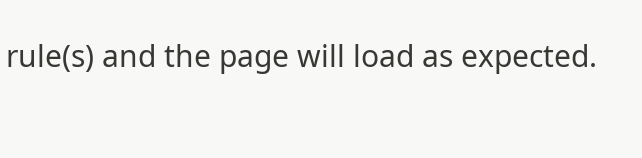rule(s) and the page will load as expected.